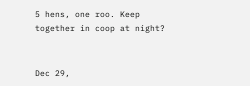5 hens, one roo. Keep together in coop at night?


Dec 29,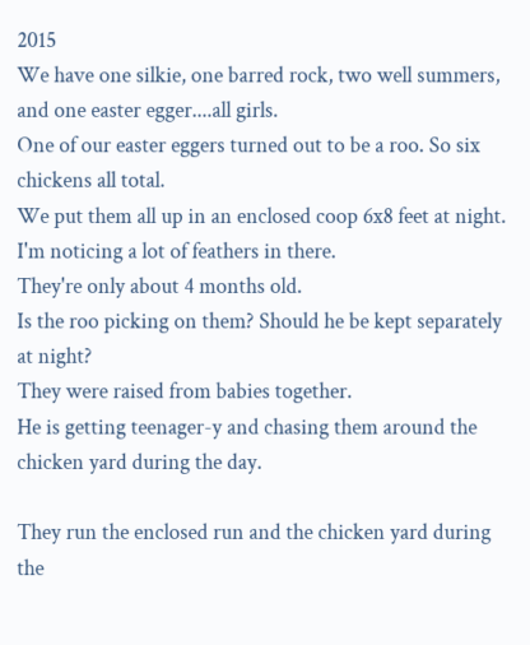2015
We have one silkie, one barred rock, two well summers, and one easter egger....all girls.
One of our easter eggers turned out to be a roo. So six chickens all total.
We put them all up in an enclosed coop 6x8 feet at night.
I'm noticing a lot of feathers in there.
They're only about 4 months old.
Is the roo picking on them? Should he be kept separately at night?
They were raised from babies together.
He is getting teenager-y and chasing them around the chicken yard during the day.

They run the enclosed run and the chicken yard during the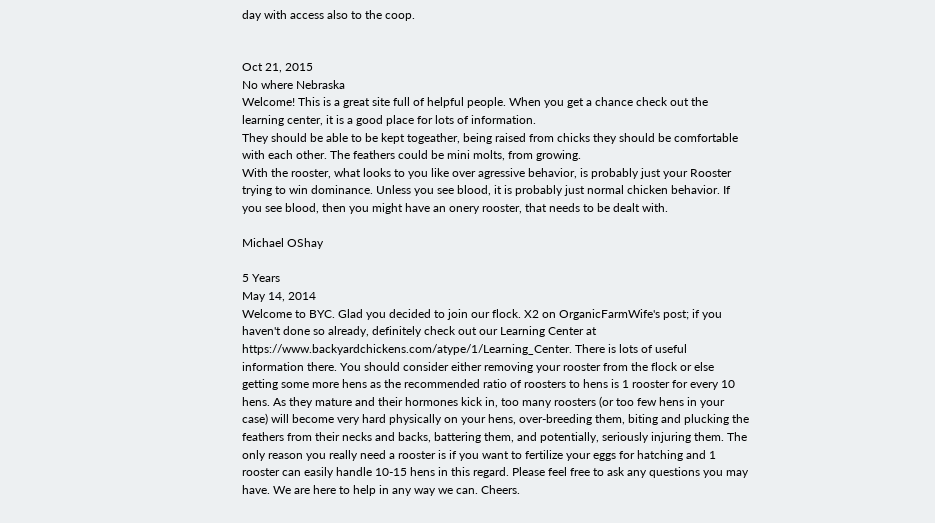day with access also to the coop.


Oct 21, 2015
No where Nebraska
Welcome! This is a great site full of helpful people. When you get a chance check out the learning center, it is a good place for lots of information.
They should be able to be kept togeather, being raised from chicks they should be comfortable with each other. The feathers could be mini molts, from growing.
With the rooster, what looks to you like over agressive behavior, is probably just your Rooster trying to win dominance. Unless you see blood, it is probably just normal chicken behavior. If you see blood, then you might have an onery rooster, that needs to be dealt with.

Michael OShay

5 Years
May 14, 2014
Welcome to BYC. Glad you decided to join our flock. X2 on OrganicFarmWife's post; if you haven't done so already, definitely check out our Learning Center at https://www.backyardchickens.com/atype/1/Learning_Center. There is lots of useful information there. You should consider either removing your rooster from the flock or else getting some more hens as the recommended ratio of roosters to hens is 1 rooster for every 10 hens. As they mature and their hormones kick in, too many roosters (or too few hens in your case) will become very hard physically on your hens, over-breeding them, biting and plucking the feathers from their necks and backs, battering them, and potentially, seriously injuring them. The only reason you really need a rooster is if you want to fertilize your eggs for hatching and 1 rooster can easily handle 10-15 hens in this regard. Please feel free to ask any questions you may have. We are here to help in any way we can. Cheers.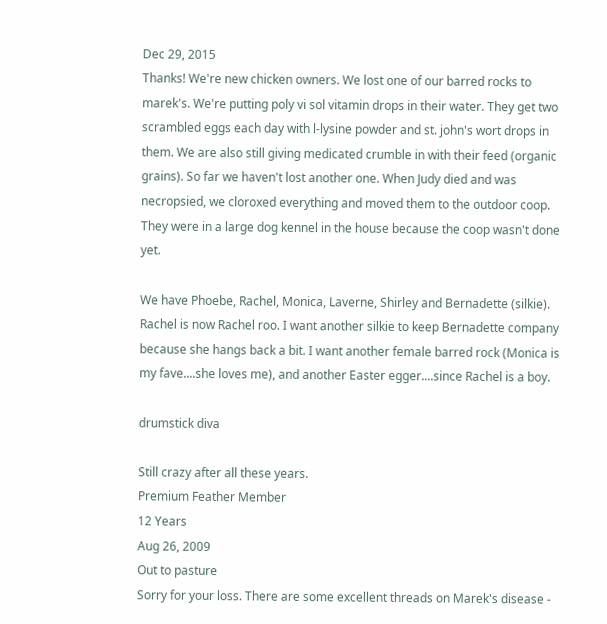Dec 29, 2015
Thanks! We're new chicken owners. We lost one of our barred rocks to marek's. We're putting poly vi sol vitamin drops in their water. They get two scrambled eggs each day with l-lysine powder and st. john's wort drops in them. We are also still giving medicated crumble in with their feed (organic grains). So far we haven't lost another one. When Judy died and was necropsied, we cloroxed everything and moved them to the outdoor coop. They were in a large dog kennel in the house because the coop wasn't done yet.

We have Phoebe, Rachel, Monica, Laverne, Shirley and Bernadette (silkie). Rachel is now Rachel roo. I want another silkie to keep Bernadette company because she hangs back a bit. I want another female barred rock (Monica is my fave....she loves me), and another Easter egger....since Rachel is a boy.

drumstick diva

Still crazy after all these years.
Premium Feather Member
12 Years
Aug 26, 2009
Out to pasture
Sorry for your loss. There are some excellent threads on Marek's disease -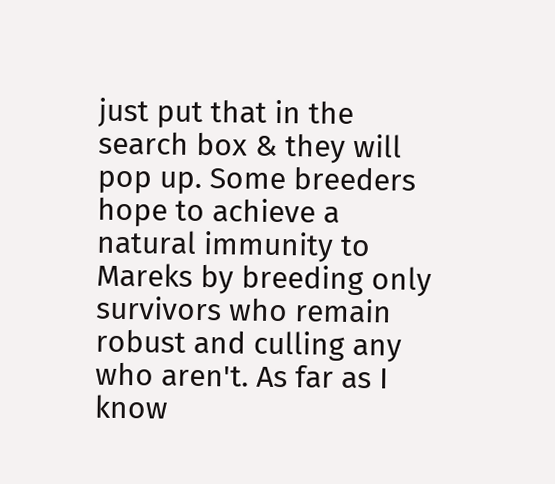just put that in the search box & they will pop up. Some breeders hope to achieve a natural immunity to Mareks by breeding only survivors who remain robust and culling any who aren't. As far as I know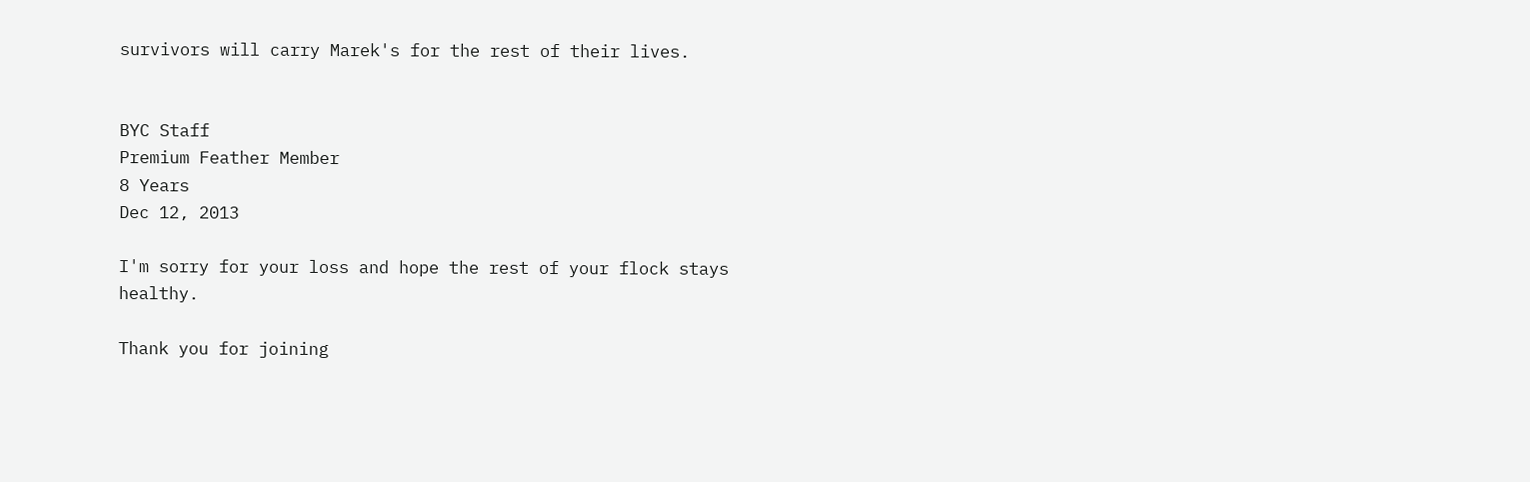survivors will carry Marek's for the rest of their lives.


BYC Staff
Premium Feather Member
8 Years
Dec 12, 2013

I'm sorry for your loss and hope the rest of your flock stays healthy.

Thank you for joining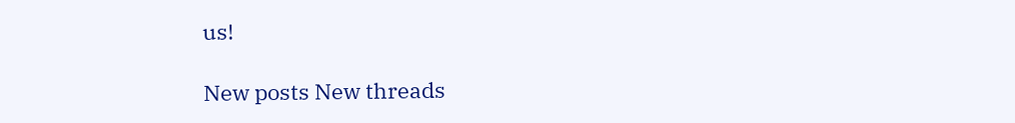us!

New posts New threads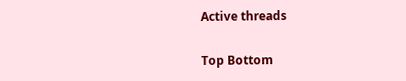Active threads

Top Bottom